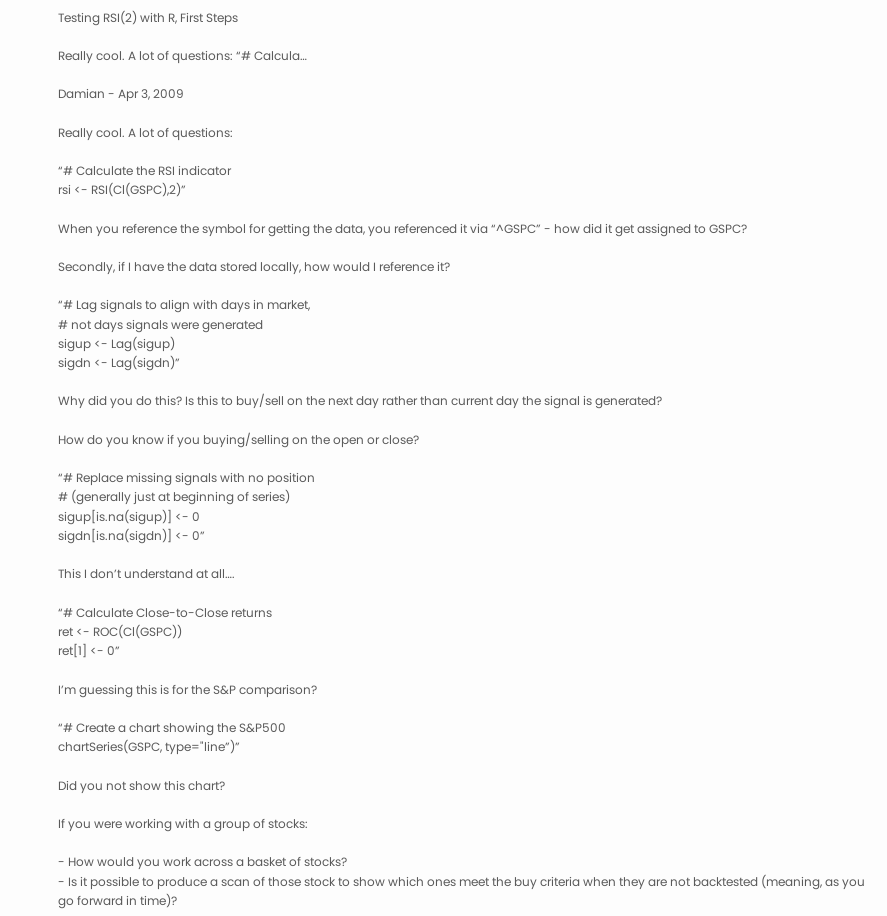Testing RSI(2) with R, First Steps

Really cool. A lot of questions: “# Calcula…

Damian - Apr 3, 2009

Really cool. A lot of questions:

“# Calculate the RSI indicator
rsi <- RSI(Cl(GSPC),2)”

When you reference the symbol for getting the data, you referenced it via “^GSPC” - how did it get assigned to GSPC?

Secondly, if I have the data stored locally, how would I reference it?

“# Lag signals to align with days in market,
# not days signals were generated
sigup <- Lag(sigup)
sigdn <- Lag(sigdn)”

Why did you do this? Is this to buy/sell on the next day rather than current day the signal is generated?

How do you know if you buying/selling on the open or close?

“# Replace missing signals with no position
# (generally just at beginning of series)
sigup[is.na(sigup)] <- 0
sigdn[is.na(sigdn)] <- 0”

This I don’t understand at all….

“# Calculate Close-to-Close returns
ret <- ROC(Cl(GSPC))
ret[1] <- 0”

I’m guessing this is for the S&P comparison?

“# Create a chart showing the S&P500
chartSeries(GSPC, type="line”)”

Did you not show this chart?

If you were working with a group of stocks:

- How would you work across a basket of stocks?
- Is it possible to produce a scan of those stock to show which ones meet the buy criteria when they are not backtested (meaning, as you go forward in time)?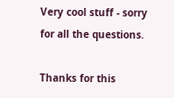Very cool stuff - sorry for all the questions.

Thanks for this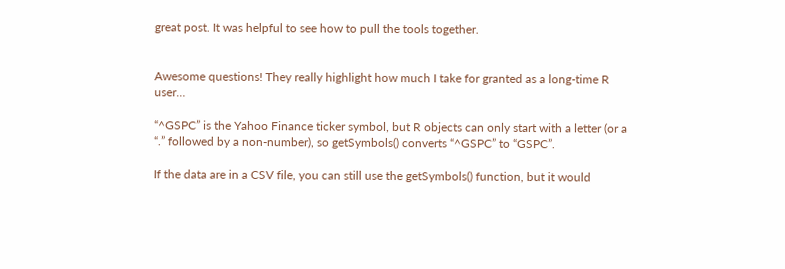great post. It was helpful to see how to pull the tools together.


Awesome questions! They really highlight how much I take for granted as a long-time R user…

“^GSPC” is the Yahoo Finance ticker symbol, but R objects can only start with a letter (or a “.” followed by a non-number), so getSymbols() converts “^GSPC” to “GSPC”.

If the data are in a CSV file, you can still use the getSymbols() function, but it would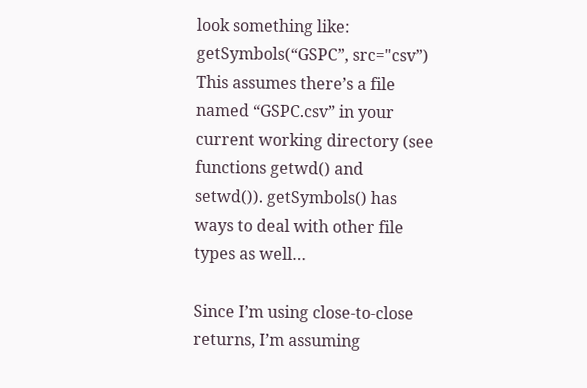look something like:
getSymbols(“GSPC”, src="csv”)
This assumes there’s a file named “GSPC.csv” in your current working directory (see functions getwd() and setwd()). getSymbols() has ways to deal with other file types as well…

Since I’m using close-to-close returns, I’m assuming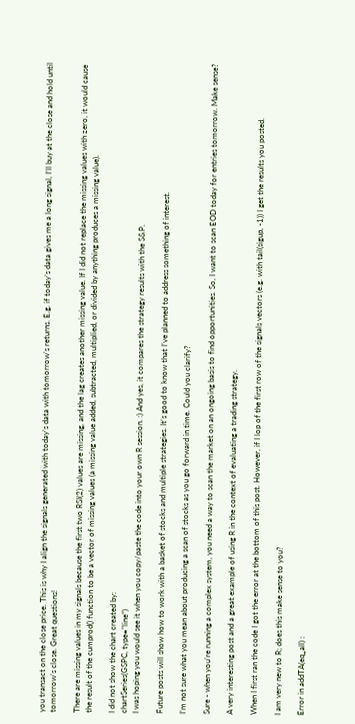you transact on the close price. This is why I align the signals generated with today’s data with tomorrow’s returns. E.g. if today’s data gives me a long signal, I’ll buy at the close and hold until tomorrow’s close. Great questions!

There are missing values in my signals because the first two RSI(2) values are missing, and the lag creates another missing value. If I did not replace the missing values with zero, it would cause the result of the cumprod() function to be a vector of missing values (a missing value added, subtracted, multiplied, or divided by anything produces a missing value).

I did not show the chart created by:
chartSeries(GSPC, type="line”)
I was hoping you would see it when you copy/paste the code into your own R session. :) And yes, it compares the strategy results with the S&P.

Future posts will show how to work with a basket of stocks and multiple strategies. It’s good to know that I’ve planned to address something of interest.

I’m not sure what you mean about producing a scan of stocks as you go forward in time. Could you clarify?

Sure - when you’re running a complex system, you need a way to scan the market on an ongoing basis to find opportunities. So, I want to scan EOD today for entries tomorrow. Make sense?

A very interesting post and a great example of using R in the context of evaluating a trading strategy.

When I first ran the code I got the error at the bottom of this post. However, if I lop of the first row of the signals vectors (e.g. with tail(sigup, -1)) I get the results you posted.

I am very new to R; does this make sense to you?

Error in addTA(eq_all) :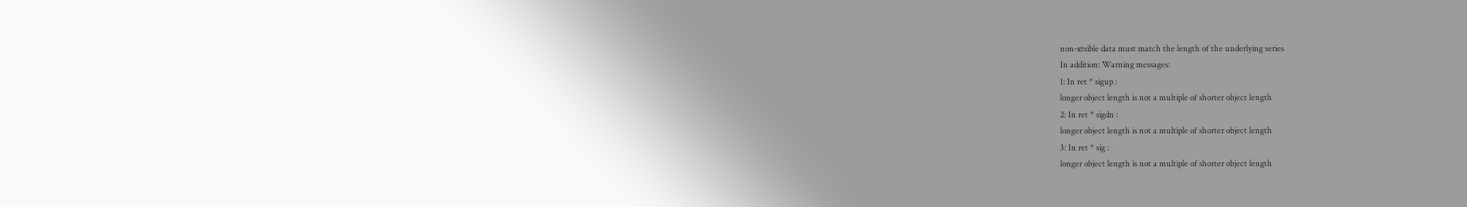non-xtsible data must match the length of the underlying series
In addition: Warning messages:
1: In ret * sigup :
longer object length is not a multiple of shorter object length
2: In ret * sigdn :
longer object length is not a multiple of shorter object length
3: In ret * sig :
longer object length is not a multiple of shorter object length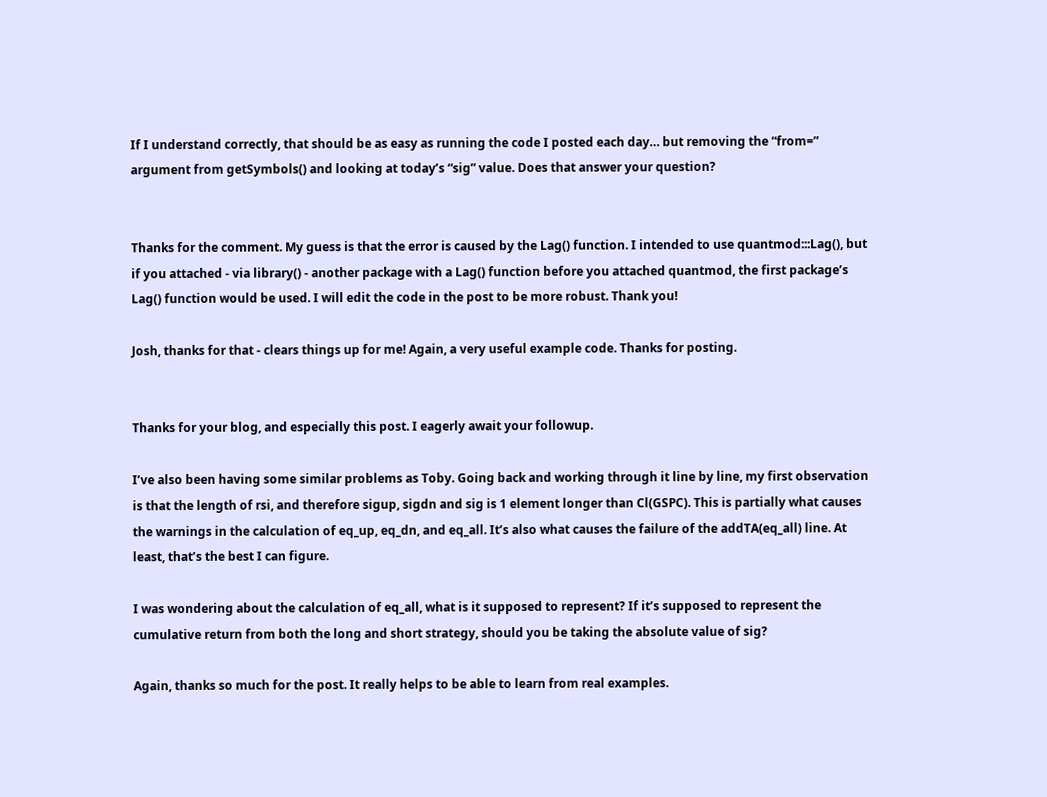If I understand correctly, that should be as easy as running the code I posted each day… but removing the “from=” argument from getSymbols() and looking at today’s “sig” value. Does that answer your question?


Thanks for the comment. My guess is that the error is caused by the Lag() function. I intended to use quantmod:::Lag(), but if you attached - via library() - another package with a Lag() function before you attached quantmod, the first package’s Lag() function would be used. I will edit the code in the post to be more robust. Thank you!

Josh, thanks for that - clears things up for me! Again, a very useful example code. Thanks for posting.


Thanks for your blog, and especially this post. I eagerly await your followup.

I’ve also been having some similar problems as Toby. Going back and working through it line by line, my first observation is that the length of rsi, and therefore sigup, sigdn and sig is 1 element longer than Cl(GSPC). This is partially what causes the warnings in the calculation of eq_up, eq_dn, and eq_all. It’s also what causes the failure of the addTA(eq_all) line. At least, that’s the best I can figure.

I was wondering about the calculation of eq_all, what is it supposed to represent? If it’s supposed to represent the cumulative return from both the long and short strategy, should you be taking the absolute value of sig?

Again, thanks so much for the post. It really helps to be able to learn from real examples.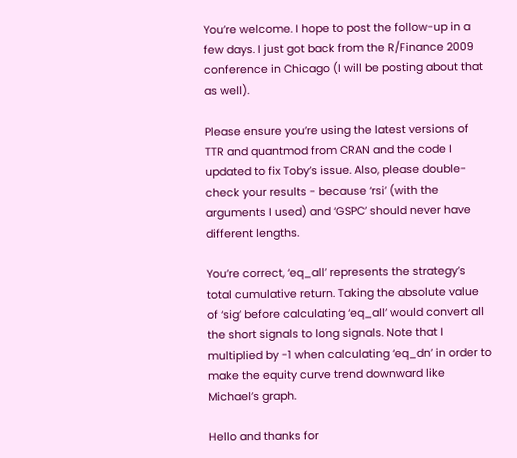You’re welcome. I hope to post the follow-up in a few days. I just got back from the R/Finance 2009 conference in Chicago (I will be posting about that as well).

Please ensure you’re using the latest versions of TTR and quantmod from CRAN and the code I updated to fix Toby’s issue. Also, please double-check your results - because ‘rsi’ (with the arguments I used) and ‘GSPC’ should never have different lengths.

You’re correct, ‘eq_all’ represents the strategy’s total cumulative return. Taking the absolute value of ‘sig’ before calculating ‘eq_all’ would convert all the short signals to long signals. Note that I multiplied by -1 when calculating ‘eq_dn’ in order to make the equity curve trend downward like Michael’s graph.

Hello and thanks for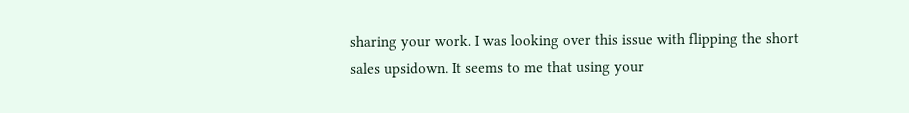sharing your work. I was looking over this issue with flipping the short sales upsidown. It seems to me that using your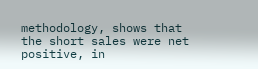methodology, shows that the short sales were net positive, in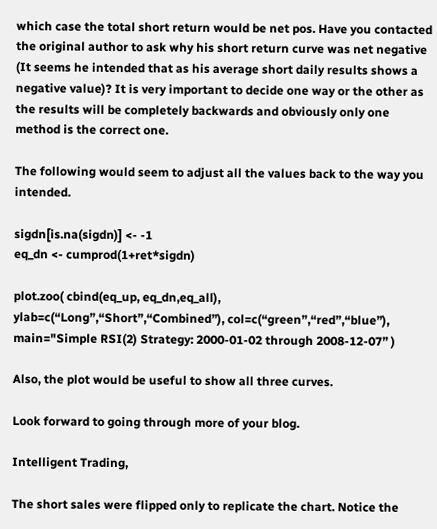which case the total short return would be net pos. Have you contacted the original author to ask why his short return curve was net negative (It seems he intended that as his average short daily results shows a negative value)? It is very important to decide one way or the other as the results will be completely backwards and obviously only one method is the correct one.

The following would seem to adjust all the values back to the way you intended.

sigdn[is.na(sigdn)] <- -1
eq_dn <- cumprod(1+ret*sigdn)

plot.zoo( cbind(eq_up, eq_dn,eq_all),
ylab=c(“Long”,“Short”,“Combined”), col=c(“green”,“red”,“blue”),
main="Simple RSI(2) Strategy: 2000-01-02 through 2008-12-07” )

Also, the plot would be useful to show all three curves.

Look forward to going through more of your blog.

Intelligent Trading,

The short sales were flipped only to replicate the chart. Notice the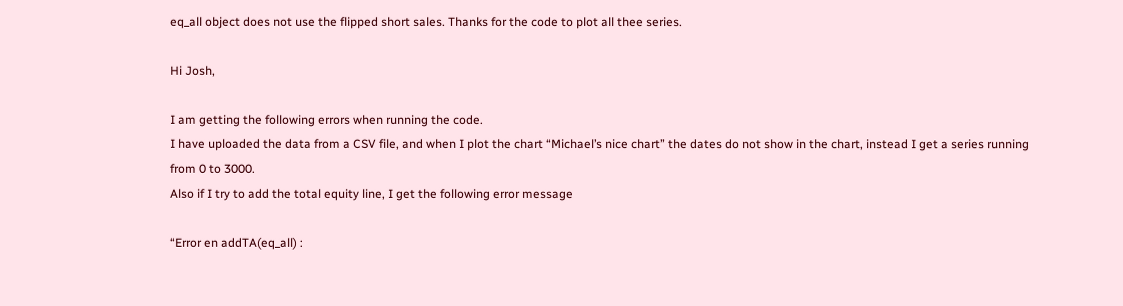eq_all object does not use the flipped short sales. Thanks for the code to plot all thee series.

Hi Josh,

I am getting the following errors when running the code.
I have uploaded the data from a CSV file, and when I plot the chart “Michael’s nice chart” the dates do not show in the chart, instead I get a series running from 0 to 3000.
Also if I try to add the total equity line, I get the following error message

“Error en addTA(eq_all) :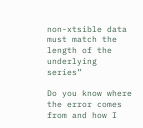non-xtsible data must match the length of the underlying series”

Do you know where the error comes from and how I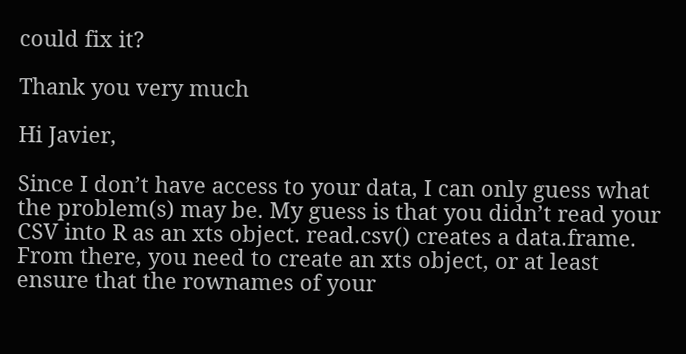could fix it?

Thank you very much

Hi Javier,

Since I don’t have access to your data, I can only guess what the problem(s) may be. My guess is that you didn’t read your CSV into R as an xts object. read.csv() creates a data.frame. From there, you need to create an xts object, or at least ensure that the rownames of your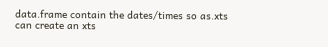data.frame contain the dates/times so as.xts can create an xts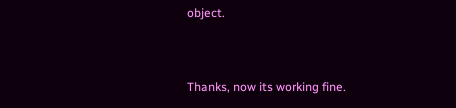object.


Thanks, now its working fine.